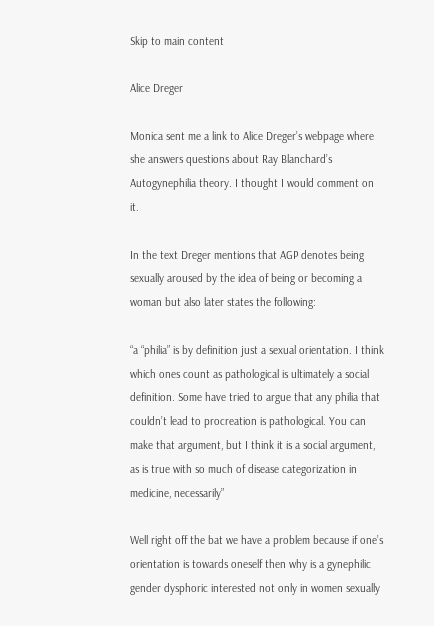Skip to main content

Alice Dreger

Monica sent me a link to Alice Dreger’s webpage where she answers questions about Ray Blanchard’s Autogynephilia theory. I thought I would comment on it.

In the text Dreger mentions that AGP denotes being sexually aroused by the idea of being or becoming a woman but also later states the following:

“a “philia” is by definition just a sexual orientation. I think which ones count as pathological is ultimately a social definition. Some have tried to argue that any philia that couldn’t lead to procreation is pathological. You can make that argument, but I think it is a social argument, as is true with so much of disease categorization in medicine, necessarily”

Well right off the bat we have a problem because if one’s orientation is towards oneself then why is a gynephilic gender dysphoric interested not only in women sexually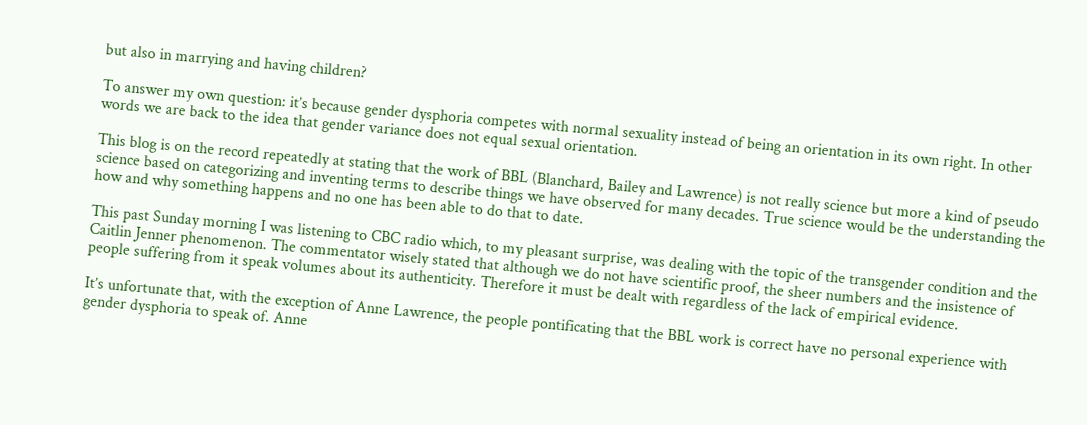but also in marrying and having children?

To answer my own question: it’s because gender dysphoria competes with normal sexuality instead of being an orientation in its own right. In other words we are back to the idea that gender variance does not equal sexual orientation.

This blog is on the record repeatedly at stating that the work of BBL (Blanchard, Bailey and Lawrence) is not really science but more a kind of pseudo science based on categorizing and inventing terms to describe things we have observed for many decades. True science would be the understanding the how and why something happens and no one has been able to do that to date.

This past Sunday morning I was listening to CBC radio which, to my pleasant surprise, was dealing with the topic of the transgender condition and the Caitlin Jenner phenomenon. The commentator wisely stated that although we do not have scientific proof, the sheer numbers and the insistence of people suffering from it speak volumes about its authenticity. Therefore it must be dealt with regardless of the lack of empirical evidence.

It’s unfortunate that, with the exception of Anne Lawrence, the people pontificating that the BBL work is correct have no personal experience with gender dysphoria to speak of. Anne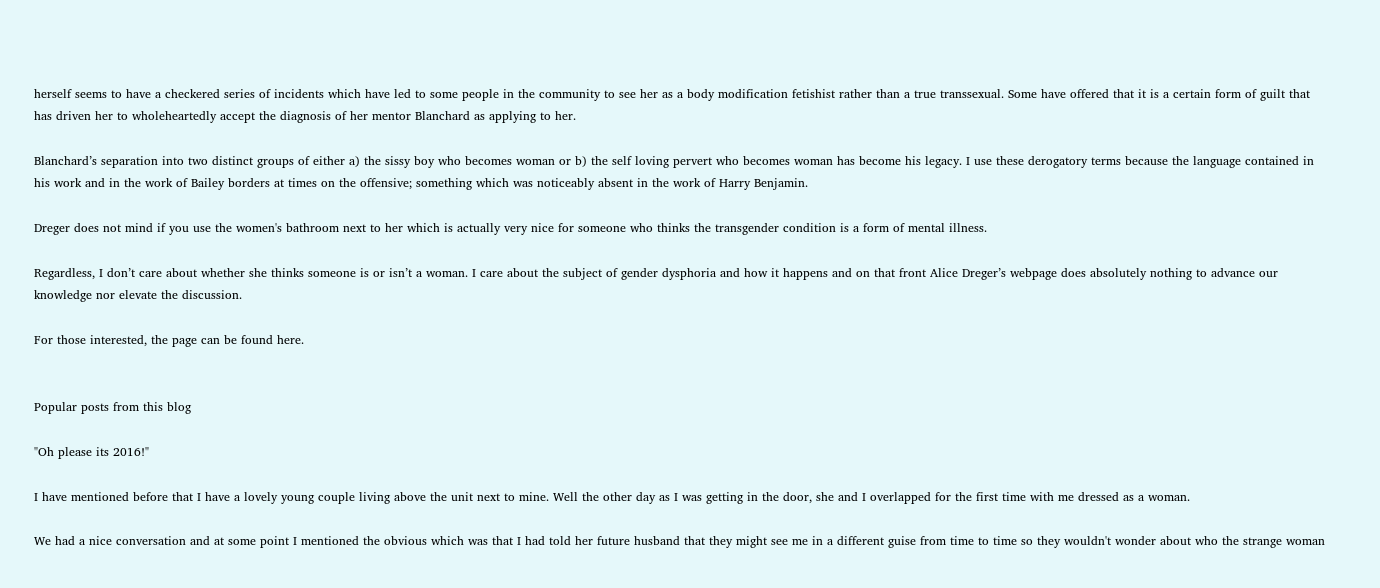herself seems to have a checkered series of incidents which have led to some people in the community to see her as a body modification fetishist rather than a true transsexual. Some have offered that it is a certain form of guilt that has driven her to wholeheartedly accept the diagnosis of her mentor Blanchard as applying to her.

Blanchard’s separation into two distinct groups of either a) the sissy boy who becomes woman or b) the self loving pervert who becomes woman has become his legacy. I use these derogatory terms because the language contained in his work and in the work of Bailey borders at times on the offensive; something which was noticeably absent in the work of Harry Benjamin.

Dreger does not mind if you use the women's bathroom next to her which is actually very nice for someone who thinks the transgender condition is a form of mental illness.

Regardless, I don’t care about whether she thinks someone is or isn’t a woman. I care about the subject of gender dysphoria and how it happens and on that front Alice Dreger’s webpage does absolutely nothing to advance our knowledge nor elevate the discussion.

For those interested, the page can be found here.


Popular posts from this blog

"Oh please its 2016!"

I have mentioned before that I have a lovely young couple living above the unit next to mine. Well the other day as I was getting in the door, she and I overlapped for the first time with me dressed as a woman.

We had a nice conversation and at some point I mentioned the obvious which was that I had told her future husband that they might see me in a different guise from time to time so they wouldn't wonder about who the strange woman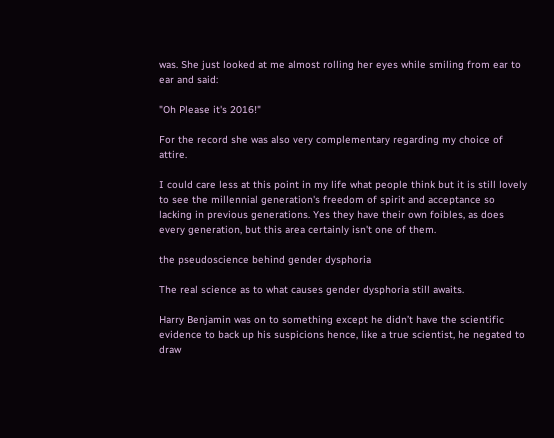was. She just looked at me almost rolling her eyes while smiling from ear to ear and said:

"Oh Please it's 2016!"

For the record she was also very complementary regarding my choice of attire.

I could care less at this point in my life what people think but it is still lovely to see the millennial generation's freedom of spirit and acceptance so lacking in previous generations. Yes they have their own foibles, as does every generation, but this area certainly isn't one of them.

the pseudoscience behind gender dysphoria

The real science as to what causes gender dysphoria still awaits.

Harry Benjamin was on to something except he didn’t have the scientific evidence to back up his suspicions hence, like a true scientist, he negated to draw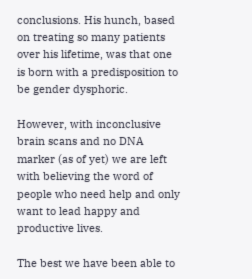conclusions. His hunch, based on treating so many patients over his lifetime, was that one is born with a predisposition to be gender dysphoric.

However, with inconclusive brain scans and no DNA marker (as of yet) we are left with believing the word of people who need help and only want to lead happy and productive lives.

The best we have been able to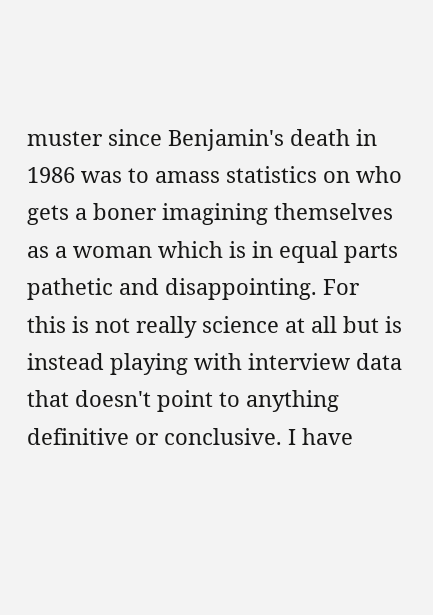muster since Benjamin's death in 1986 was to amass statistics on who gets a boner imagining themselves as a woman which is in equal parts pathetic and disappointing. For this is not really science at all but is instead playing with interview data that doesn't point to anything definitive or conclusive. I have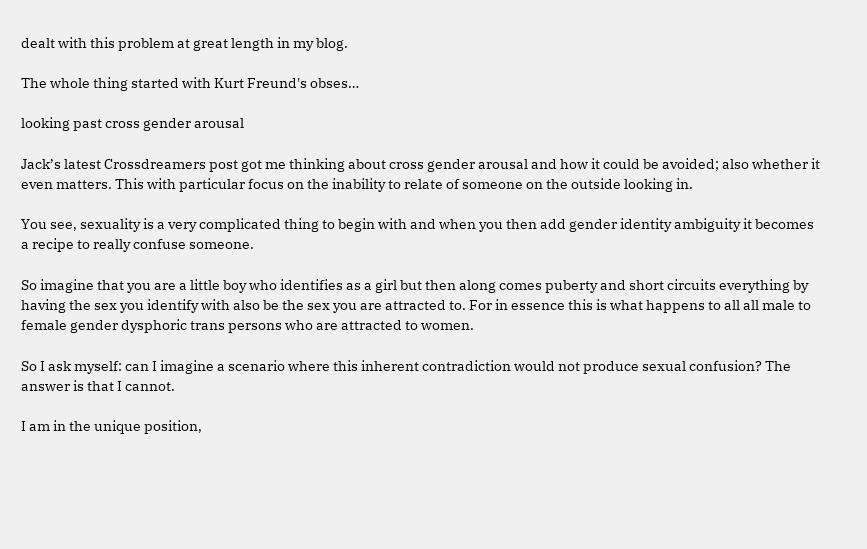dealt with this problem at great length in my blog.

The whole thing started with Kurt Freund's obses…

looking past cross gender arousal

Jack’s latest Crossdreamers post got me thinking about cross gender arousal and how it could be avoided; also whether it even matters. This with particular focus on the inability to relate of someone on the outside looking in.

You see, sexuality is a very complicated thing to begin with and when you then add gender identity ambiguity it becomes a recipe to really confuse someone.

So imagine that you are a little boy who identifies as a girl but then along comes puberty and short circuits everything by having the sex you identify with also be the sex you are attracted to. For in essence this is what happens to all all male to female gender dysphoric trans persons who are attracted to women.

So I ask myself: can I imagine a scenario where this inherent contradiction would not produce sexual confusion? The answer is that I cannot.

I am in the unique position,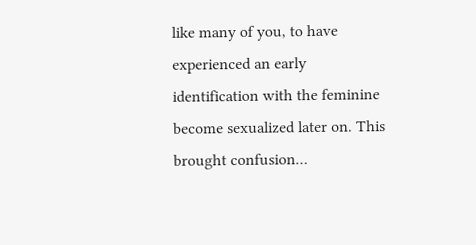like many of you, to have experienced an early identification with the feminine become sexualized later on. This brought confusion…